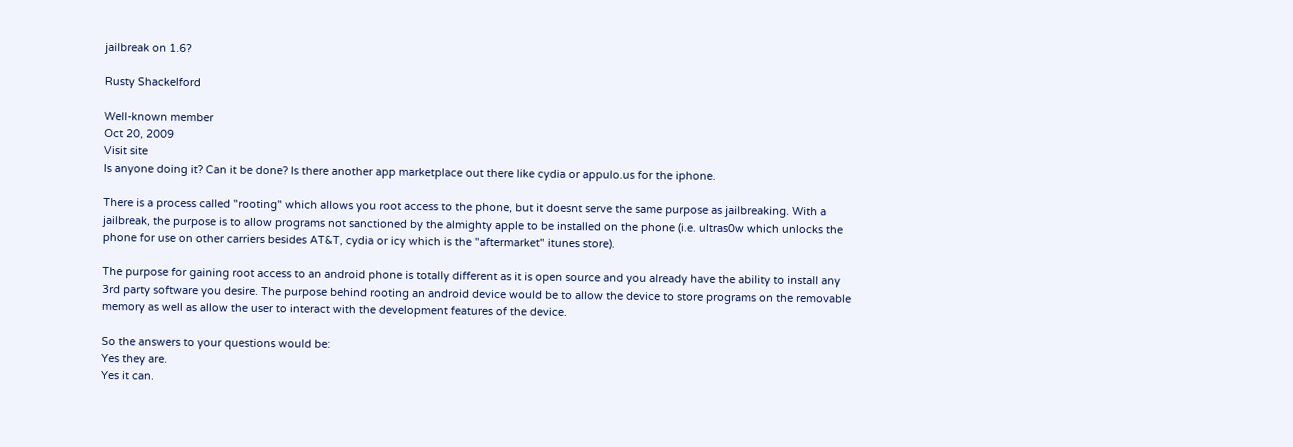jailbreak on 1.6?

Rusty Shackelford

Well-known member
Oct 20, 2009
Visit site
Is anyone doing it? Can it be done? Is there another app marketplace out there like cydia or appulo.us for the iphone.

There is a process called "rooting" which allows you root access to the phone, but it doesnt serve the same purpose as jailbreaking. With a jailbreak, the purpose is to allow programs not sanctioned by the almighty apple to be installed on the phone (i.e. ultras0w which unlocks the phone for use on other carriers besides AT&T, cydia or icy which is the "aftermarket" itunes store).

The purpose for gaining root access to an android phone is totally different as it is open source and you already have the ability to install any 3rd party software you desire. The purpose behind rooting an android device would be to allow the device to store programs on the removable memory as well as allow the user to interact with the development features of the device.

So the answers to your questions would be:
Yes they are.
Yes it can.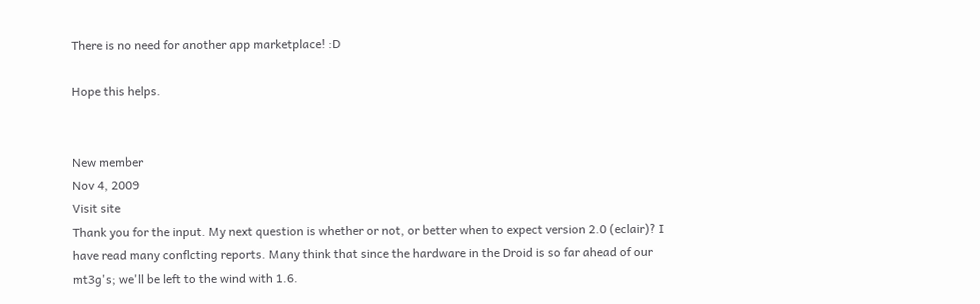There is no need for another app marketplace! :D

Hope this helps.


New member
Nov 4, 2009
Visit site
Thank you for the input. My next question is whether or not, or better when to expect version 2.0 (eclair)? I have read many conflcting reports. Many think that since the hardware in the Droid is so far ahead of our mt3g's; we'll be left to the wind with 1.6.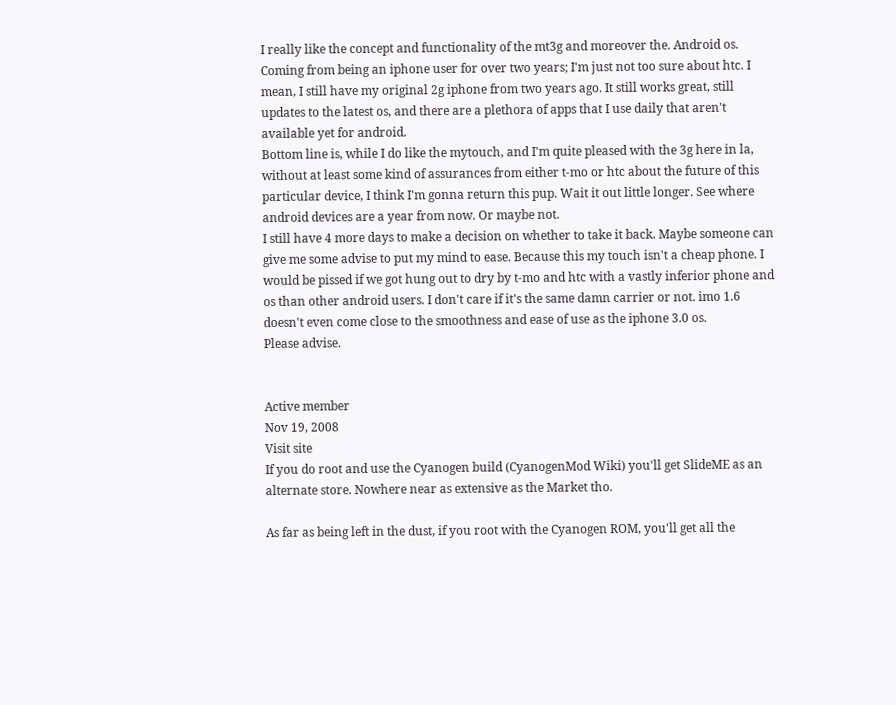I really like the concept and functionality of the mt3g and moreover the. Android os. Coming from being an iphone user for over two years; I'm just not too sure about htc. I mean, I still have my original 2g iphone from two years ago. It still works great, still updates to the latest os, and there are a plethora of apps that I use daily that aren't available yet for android.
Bottom line is, while I do like the mytouch, and I'm quite pleased with the 3g here in la, without at least some kind of assurances from either t-mo or htc about the future of this particular device, I think I'm gonna return this pup. Wait it out little longer. See where android devices are a year from now. Or maybe not.
I still have 4 more days to make a decision on whether to take it back. Maybe someone can give me some advise to put my mind to ease. Because this my touch isn't a cheap phone. I would be pissed if we got hung out to dry by t-mo and htc with a vastly inferior phone and os than other android users. I don't care if it's the same damn carrier or not. imo 1.6 doesn't even come close to the smoothness and ease of use as the iphone 3.0 os.
Please advise.


Active member
Nov 19, 2008
Visit site
If you do root and use the Cyanogen build (CyanogenMod Wiki) you'll get SlideME as an alternate store. Nowhere near as extensive as the Market tho.

As far as being left in the dust, if you root with the Cyanogen ROM, you'll get all the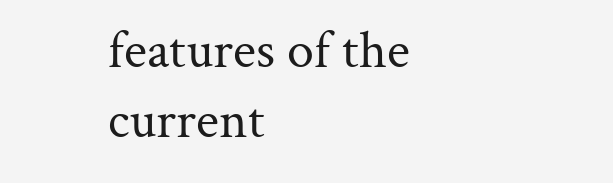features of the current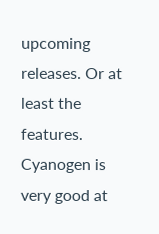upcoming releases. Or at least the features. Cyanogen is very good at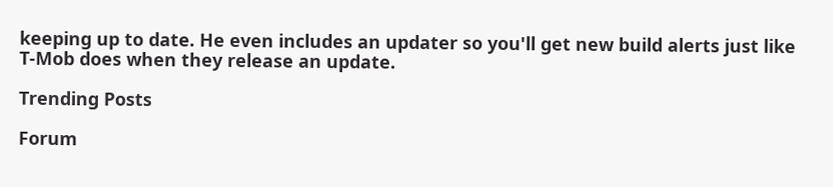keeping up to date. He even includes an updater so you'll get new build alerts just like T-Mob does when they release an update.

Trending Posts

Forum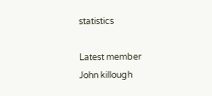statistics

Latest member
John killough